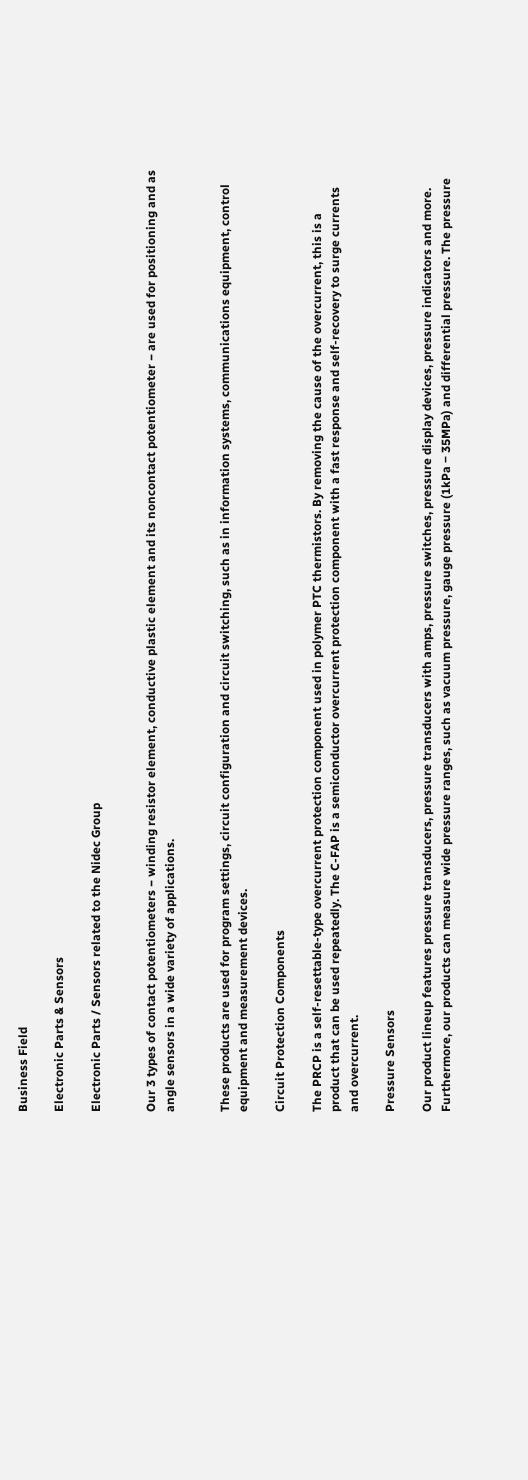Business Field

Electronic Parts & Sensors

Electronic Parts / Sensors related to the Nidec Group


Our 3 types of contact potentiometers − winding resistor element, conductive plastic element and its noncontact potentiometer − are used for positioning and as angle sensors in a wide variety of applications.


These products are used for program settings, circuit configuration and circuit switching, such as in information systems, communications equipment, control equipment and measurement devices.

Circuit Protection Components

The PRCP is a self-resettable-type overcurrent protection component used in polymer PTC thermistors. By removing the cause of the overcurrent, this is a product that can be used repeatedly. The C-FAP is a semiconductor overcurrent protection component with a fast response and self-recovery to surge currents and overcurrent.

Pressure Sensors

Our product lineup features pressure transducers, pressure transducers with amps, pressure switches, pressure display devices, pressure indicators and more. Furthermore, our products can measure wide pressure ranges, such as vacuum pressure, gauge pressure (1kPa ‒ 35MPa) and differential pressure. The pressure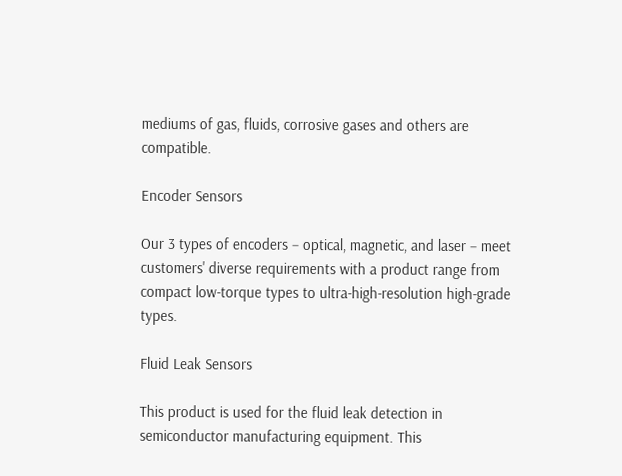mediums of gas, fluids, corrosive gases and others are compatible.

Encoder Sensors

Our 3 types of encoders − optical, magnetic, and laser − meet customers' diverse requirements with a product range from compact low-torque types to ultra-high-resolution high-grade types.

Fluid Leak Sensors

This product is used for the fluid leak detection in semiconductor manufacturing equipment. This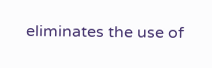eliminates the use of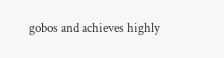gobos and achieves highly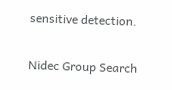sensitive detection.

Nidec Group Search